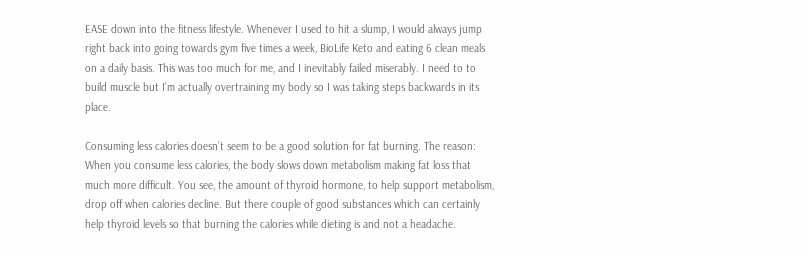EASE down into the fitness lifestyle. Whenever I used to hit a slump, I would always jump right back into going towards gym five times a week, BioLife Keto and eating 6 clean meals on a daily basis. This was too much for me, and I inevitably failed miserably. I need to to build muscle but I’m actually overtraining my body so I was taking steps backwards in its place.

Consuming less calories doesn’t seem to be a good solution for fat burning. The reason: When you consume less calories, the body slows down metabolism making fat loss that much more difficult. You see, the amount of thyroid hormone, to help support metabolism, drop off when calories decline. But there couple of good substances which can certainly help thyroid levels so that burning the calories while dieting is and not a headache.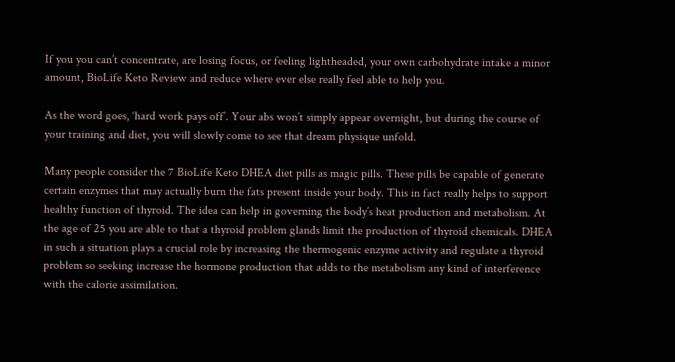If you you can’t concentrate, are losing focus, or feeling lightheaded, your own carbohydrate intake a minor amount, BioLife Keto Review and reduce where ever else really feel able to help you.

As the word goes, ‘hard work pays off’. Your abs won’t simply appear overnight, but during the course of your training and diet, you will slowly come to see that dream physique unfold.

Many people consider the 7 BioLife Keto DHEA diet pills as magic pills. These pills be capable of generate certain enzymes that may actually burn the fats present inside your body. This in fact really helps to support healthy function of thyroid. The idea can help in governing the body’s heat production and metabolism. At the age of 25 you are able to that a thyroid problem glands limit the production of thyroid chemicals. DHEA in such a situation plays a crucial role by increasing the thermogenic enzyme activity and regulate a thyroid problem so seeking increase the hormone production that adds to the metabolism any kind of interference with the calorie assimilation.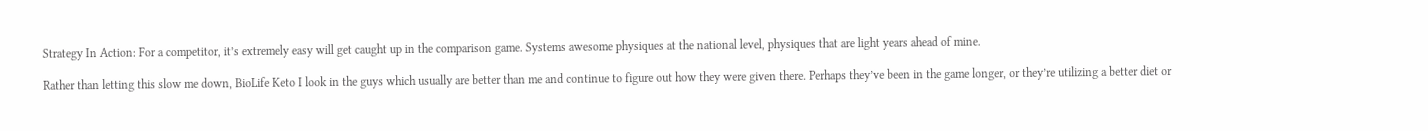Strategy In Action: For a competitor, it’s extremely easy will get caught up in the comparison game. Systems awesome physiques at the national level, physiques that are light years ahead of mine.

Rather than letting this slow me down, BioLife Keto I look in the guys which usually are better than me and continue to figure out how they were given there. Perhaps they’ve been in the game longer, or they’re utilizing a better diet or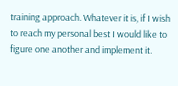training approach. Whatever it is, if I wish to reach my personal best I would like to figure one another and implement it.